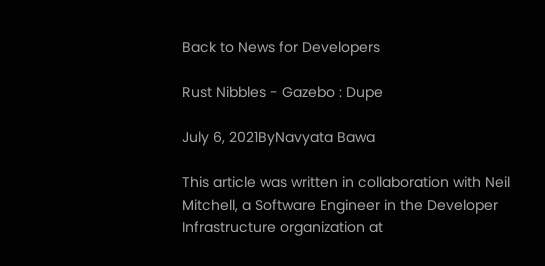Back to News for Developers

Rust Nibbles - Gazebo : Dupe

July 6, 2021ByNavyata Bawa

This article was written in collaboration with Neil Mitchell, a Software Engineer in the Developer Infrastructure organization at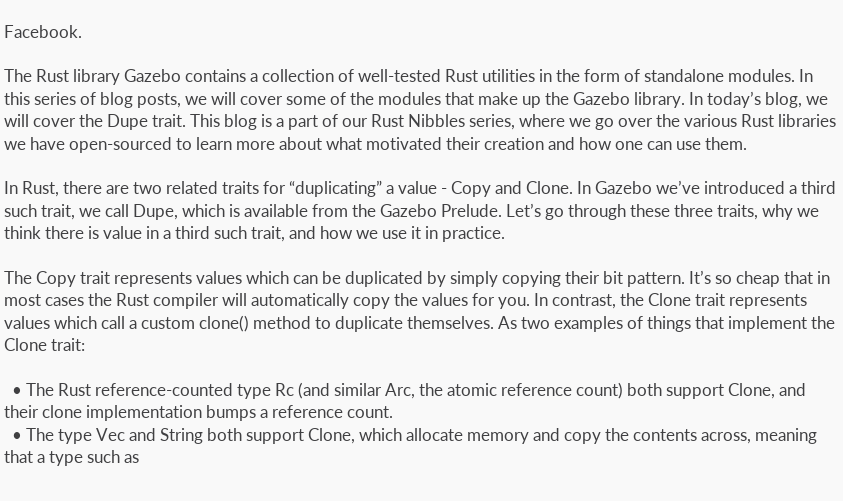Facebook.

The Rust library Gazebo contains a collection of well-tested Rust utilities in the form of standalone modules. In this series of blog posts, we will cover some of the modules that make up the Gazebo library. In today’s blog, we will cover the Dupe trait. This blog is a part of our Rust Nibbles series, where we go over the various Rust libraries we have open-sourced to learn more about what motivated their creation and how one can use them.

In Rust, there are two related traits for “duplicating” a value - Copy and Clone. In Gazebo we’ve introduced a third such trait, we call Dupe, which is available from the Gazebo Prelude. Let’s go through these three traits, why we think there is value in a third such trait, and how we use it in practice.

The Copy trait represents values which can be duplicated by simply copying their bit pattern. It’s so cheap that in most cases the Rust compiler will automatically copy the values for you. In contrast, the Clone trait represents values which call a custom clone() method to duplicate themselves. As two examples of things that implement the Clone trait:

  • The Rust reference-counted type Rc (and similar Arc, the atomic reference count) both support Clone, and their clone implementation bumps a reference count.
  • The type Vec and String both support Clone, which allocate memory and copy the contents across, meaning that a type such as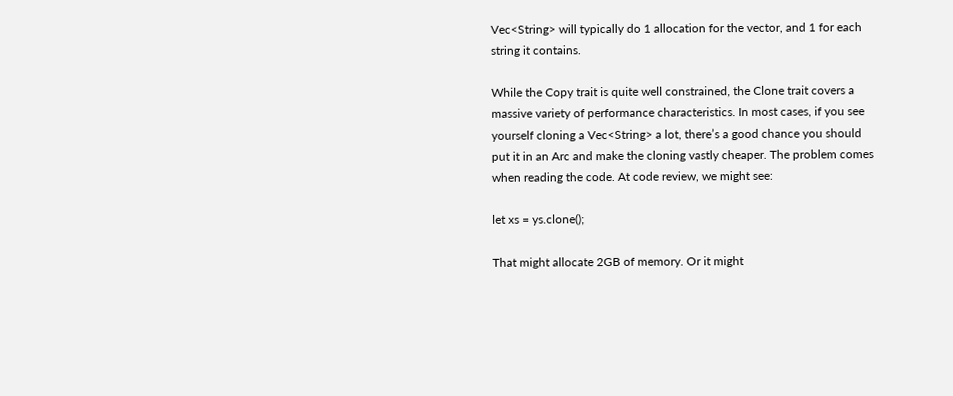Vec<String> will typically do 1 allocation for the vector, and 1 for each string it contains.

While the Copy trait is quite well constrained, the Clone trait covers a massive variety of performance characteristics. In most cases, if you see yourself cloning a Vec<String> a lot, there’s a good chance you should put it in an Arc and make the cloning vastly cheaper. The problem comes when reading the code. At code review, we might see:

let xs = ys.clone();

That might allocate 2GB of memory. Or it might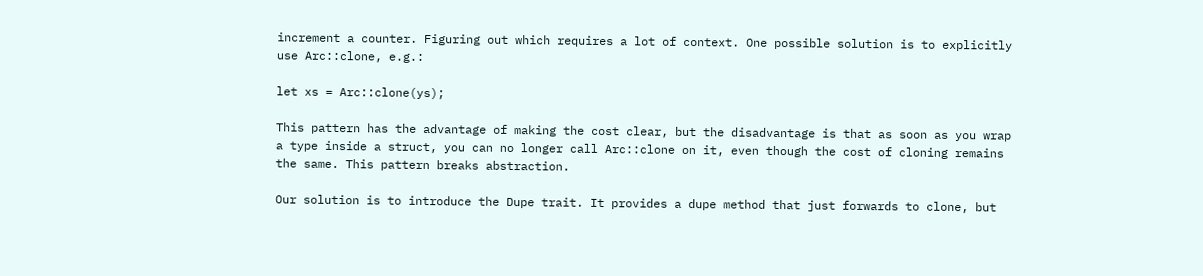increment a counter. Figuring out which requires a lot of context. One possible solution is to explicitly use Arc::clone, e.g.:

let xs = Arc::clone(ys);

This pattern has the advantage of making the cost clear, but the disadvantage is that as soon as you wrap a type inside a struct, you can no longer call Arc::clone on it, even though the cost of cloning remains the same. This pattern breaks abstraction.

Our solution is to introduce the Dupe trait. It provides a dupe method that just forwards to clone, but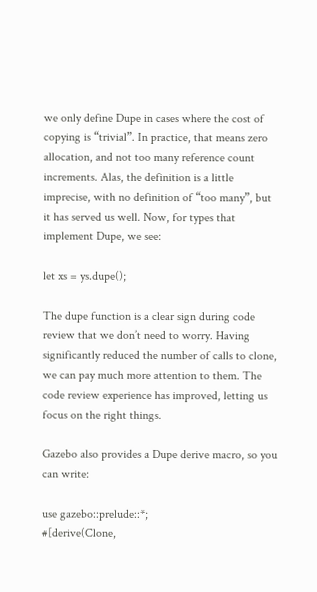we only define Dupe in cases where the cost of copying is “trivial”. In practice, that means zero allocation, and not too many reference count increments. Alas, the definition is a little imprecise, with no definition of “too many”, but it has served us well. Now, for types that implement Dupe, we see:

let xs = ys.dupe();

The dupe function is a clear sign during code review that we don’t need to worry. Having significantly reduced the number of calls to clone, we can pay much more attention to them. The code review experience has improved, letting us focus on the right things.

Gazebo also provides a Dupe derive macro, so you can write:

use gazebo::prelude::*;
#[derive(Clone,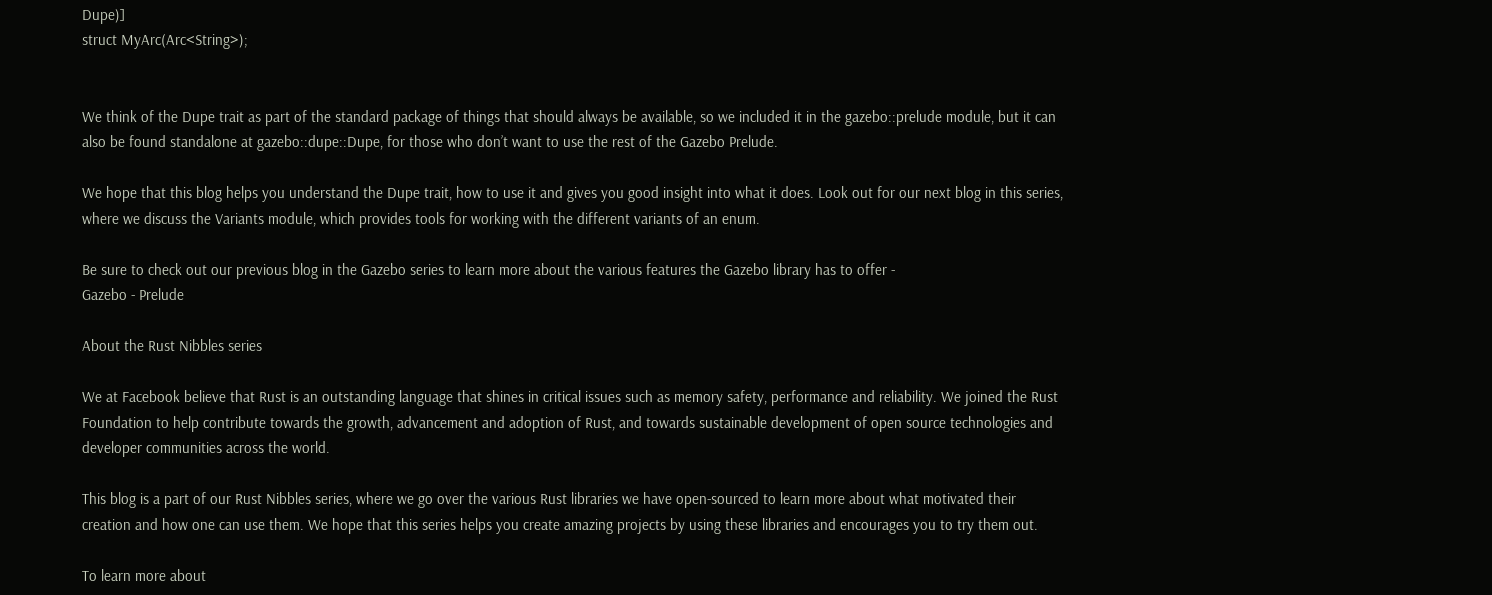Dupe)]
struct MyArc(Arc<String>);


We think of the Dupe trait as part of the standard package of things that should always be available, so we included it in the gazebo::prelude module, but it can also be found standalone at gazebo::dupe::Dupe, for those who don’t want to use the rest of the Gazebo Prelude.

We hope that this blog helps you understand the Dupe trait, how to use it and gives you good insight into what it does. Look out for our next blog in this series, where we discuss the Variants module, which provides tools for working with the different variants of an enum.

Be sure to check out our previous blog in the Gazebo series to learn more about the various features the Gazebo library has to offer -
Gazebo - Prelude

About the Rust Nibbles series

We at Facebook believe that Rust is an outstanding language that shines in critical issues such as memory safety, performance and reliability. We joined the Rust Foundation to help contribute towards the growth, advancement and adoption of Rust, and towards sustainable development of open source technologies and developer communities across the world.

This blog is a part of our Rust Nibbles series, where we go over the various Rust libraries we have open-sourced to learn more about what motivated their creation and how one can use them. We hope that this series helps you create amazing projects by using these libraries and encourages you to try them out.

To learn more about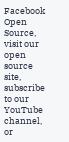Facebook Open Source, visit our open source site, subscribe to our YouTube channel, or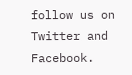follow us on Twitter and Facebook.